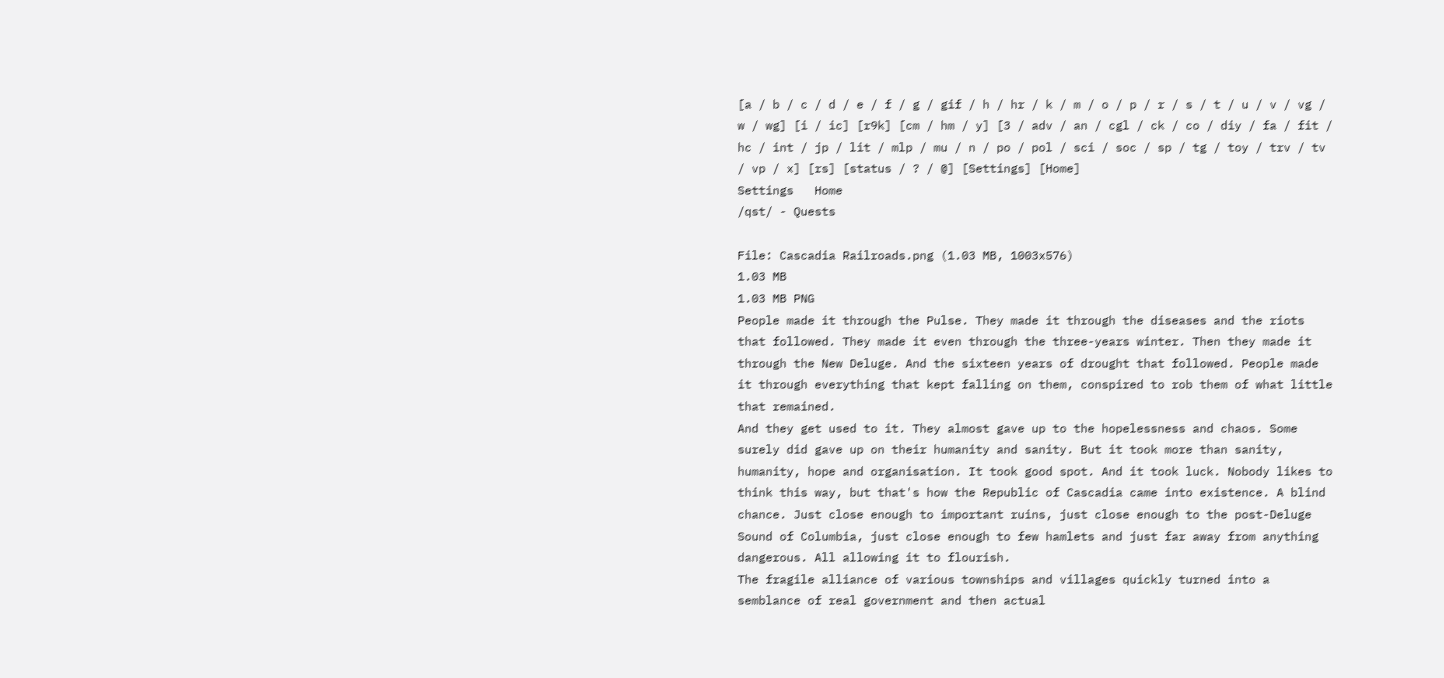[a / b / c / d / e / f / g / gif / h / hr / k / m / o / p / r / s / t / u / v / vg / w / wg] [i / ic] [r9k] [cm / hm / y] [3 / adv / an / cgl / ck / co / diy / fa / fit / hc / int / jp / lit / mlp / mu / n / po / pol / sci / soc / sp / tg / toy / trv / tv / vp / x] [rs] [status / ? / @] [Settings] [Home]
Settings   Home
/qst/ - Quests

File: Cascadia Railroads.png (1.03 MB, 1003x576)
1.03 MB
1.03 MB PNG
People made it through the Pulse. They made it through the diseases and the riots that followed. They made it even through the three-years winter. Then they made it through the New Deluge. And the sixteen years of drought that followed. People made it through everything that kept falling on them, conspired to rob them of what little that remained.
And they get used to it. They almost gave up to the hopelessness and chaos. Some surely did gave up on their humanity and sanity. But it took more than sanity, humanity, hope and organisation. It took good spot. And it took luck. Nobody likes to think this way, but that's how the Republic of Cascadia came into existence. A blind chance. Just close enough to important ruins, just close enough to the post-Deluge Sound of Columbia, just close enough to few hamlets and just far away from anything dangerous. All allowing it to flourish.
The fragile alliance of various townships and villages quickly turned into a semblance of real government and then actual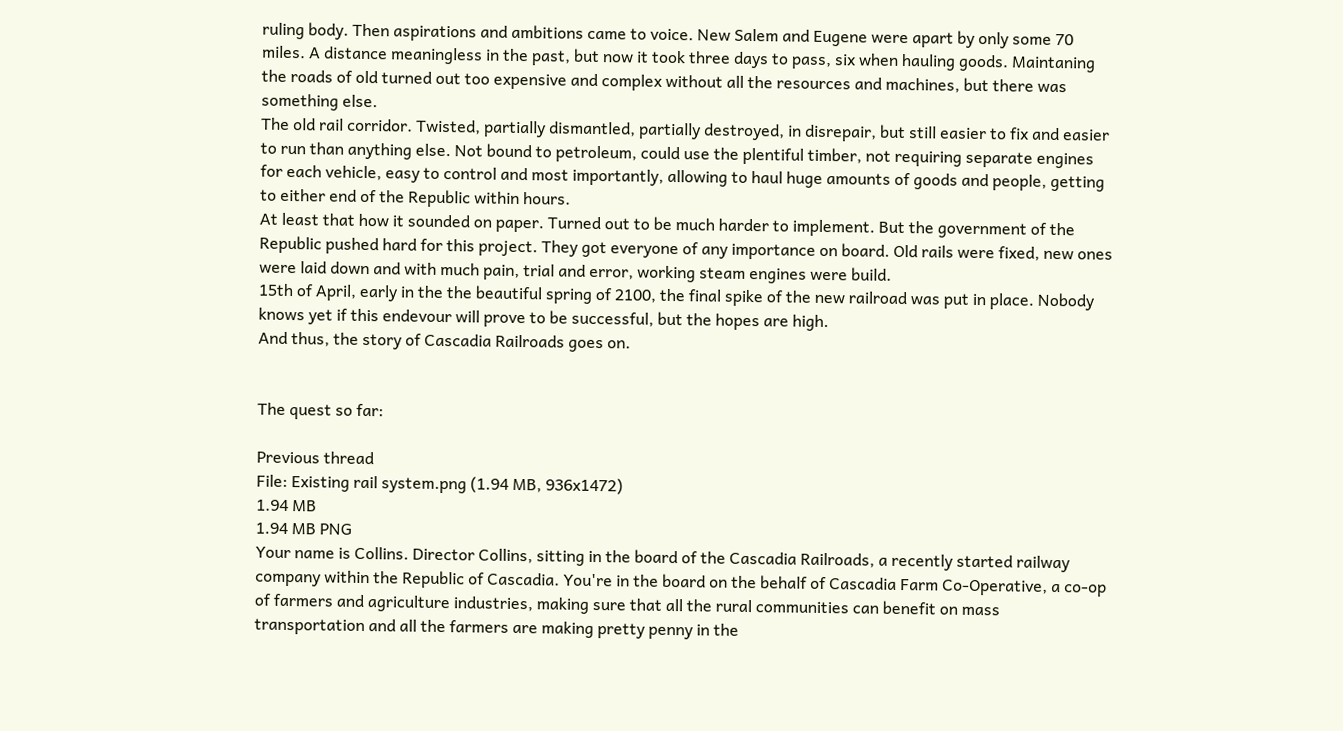ruling body. Then aspirations and ambitions came to voice. New Salem and Eugene were apart by only some 70 miles. A distance meaningless in the past, but now it took three days to pass, six when hauling goods. Maintaning the roads of old turned out too expensive and complex without all the resources and machines, but there was something else.
The old rail corridor. Twisted, partially dismantled, partially destroyed, in disrepair, but still easier to fix and easier to run than anything else. Not bound to petroleum, could use the plentiful timber, not requiring separate engines for each vehicle, easy to control and most importantly, allowing to haul huge amounts of goods and people, getting to either end of the Republic within hours.
At least that how it sounded on paper. Turned out to be much harder to implement. But the government of the Republic pushed hard for this project. They got everyone of any importance on board. Old rails were fixed, new ones were laid down and with much pain, trial and error, working steam engines were build.
15th of April, early in the the beautiful spring of 2100, the final spike of the new railroad was put in place. Nobody knows yet if this endevour will prove to be successful, but the hopes are high.
And thus, the story of Cascadia Railroads goes on.


The quest so far:

Previous thread
File: Existing rail system.png (1.94 MB, 936x1472)
1.94 MB
1.94 MB PNG
Your name is Collins. Director Collins, sitting in the board of the Cascadia Railroads, a recently started railway company within the Republic of Cascadia. You're in the board on the behalf of Cascadia Farm Co-Operative, a co-op of farmers and agriculture industries, making sure that all the rural communities can benefit on mass transportation and all the farmers are making pretty penny in the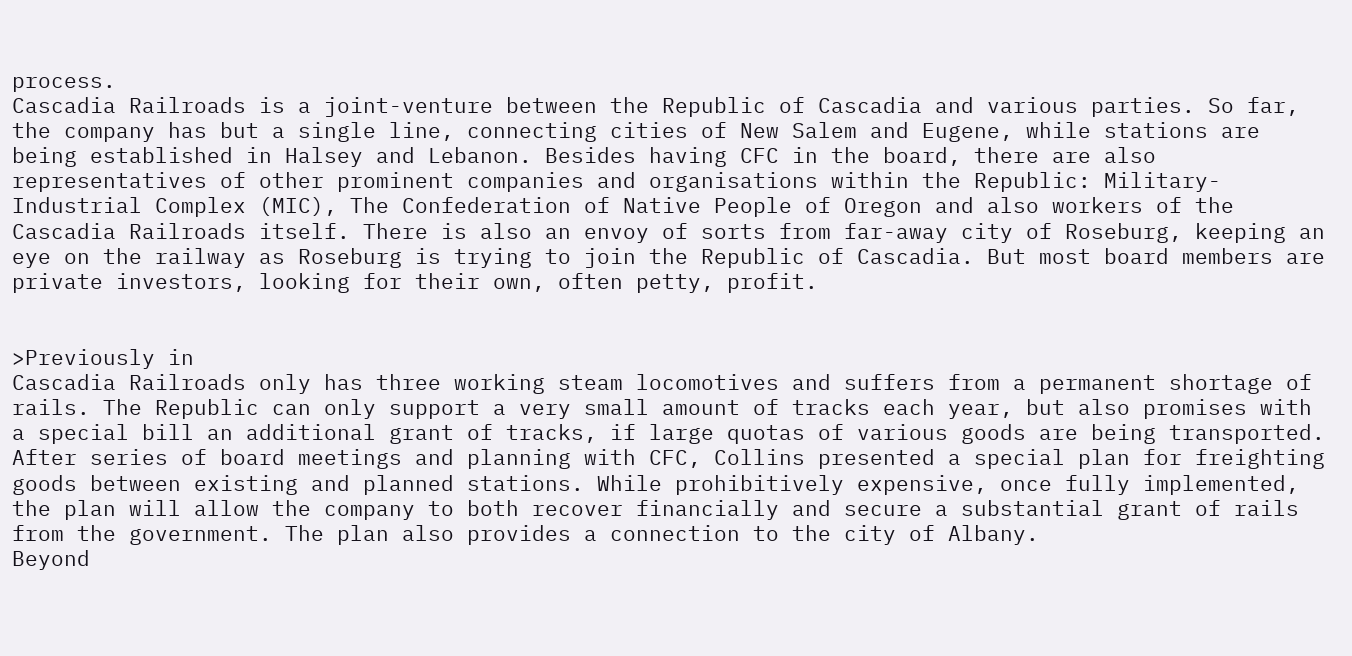process.
Cascadia Railroads is a joint-venture between the Republic of Cascadia and various parties. So far, the company has but a single line, connecting cities of New Salem and Eugene, while stations are being established in Halsey and Lebanon. Besides having CFC in the board, there are also representatives of other prominent companies and organisations within the Republic: Military-Industrial Complex (MIC), The Confederation of Native People of Oregon and also workers of the Cascadia Railroads itself. There is also an envoy of sorts from far-away city of Roseburg, keeping an eye on the railway as Roseburg is trying to join the Republic of Cascadia. But most board members are private investors, looking for their own, often petty, profit.


>Previously in
Cascadia Railroads only has three working steam locomotives and suffers from a permanent shortage of rails. The Republic can only support a very small amount of tracks each year, but also promises with a special bill an additional grant of tracks, if large quotas of various goods are being transported.
After series of board meetings and planning with CFC, Collins presented a special plan for freighting goods between existing and planned stations. While prohibitively expensive, once fully implemented, the plan will allow the company to both recover financially and secure a substantial grant of rails from the government. The plan also provides a connection to the city of Albany.
Beyond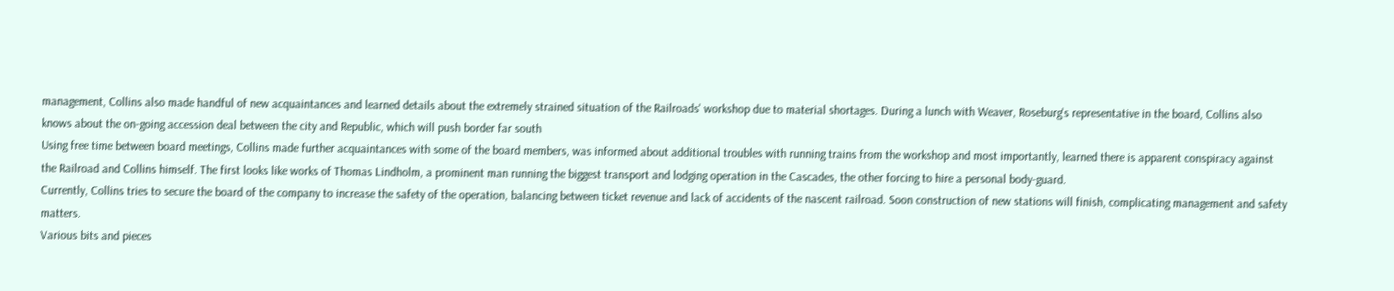management, Collins also made handful of new acquaintances and learned details about the extremely strained situation of the Railroads' workshop due to material shortages. During a lunch with Weaver, Roseburg's representative in the board, Collins also knows about the on-going accession deal between the city and Republic, which will push border far south
Using free time between board meetings, Collins made further acquaintances with some of the board members, was informed about additional troubles with running trains from the workshop and most importantly, learned there is apparent conspiracy against the Railroad and Collins himself. The first looks like works of Thomas Lindholm, a prominent man running the biggest transport and lodging operation in the Cascades, the other forcing to hire a personal body-guard.
Currently, Collins tries to secure the board of the company to increase the safety of the operation, balancing between ticket revenue and lack of accidents of the nascent railroad. Soon construction of new stations will finish, complicating management and safety matters.
Various bits and pieces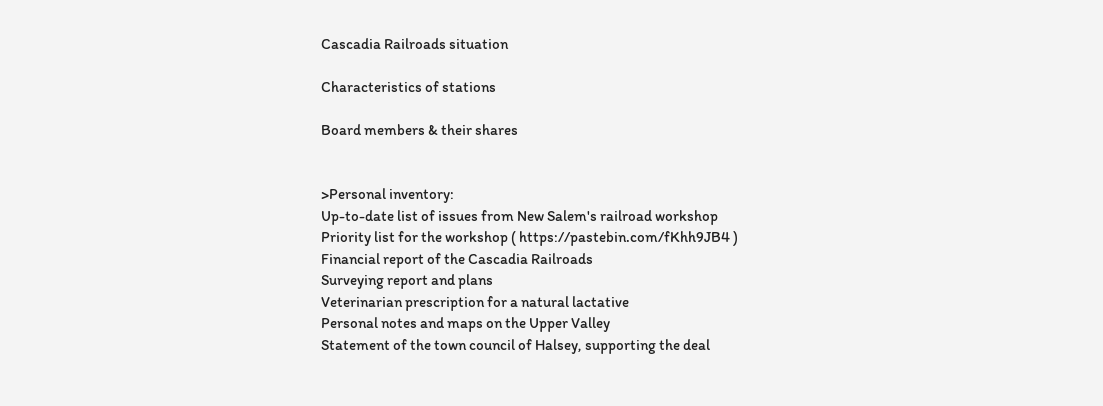Cascadia Railroads situation

Characteristics of stations

Board members & their shares


>Personal inventory:
Up-to-date list of issues from New Salem's railroad workshop
Priority list for the workshop ( https://pastebin.com/fKhh9JB4 )
Financial report of the Cascadia Railroads
Surveying report and plans
Veterinarian prescription for a natural lactative
Personal notes and maps on the Upper Valley
Statement of the town council of Halsey, supporting the deal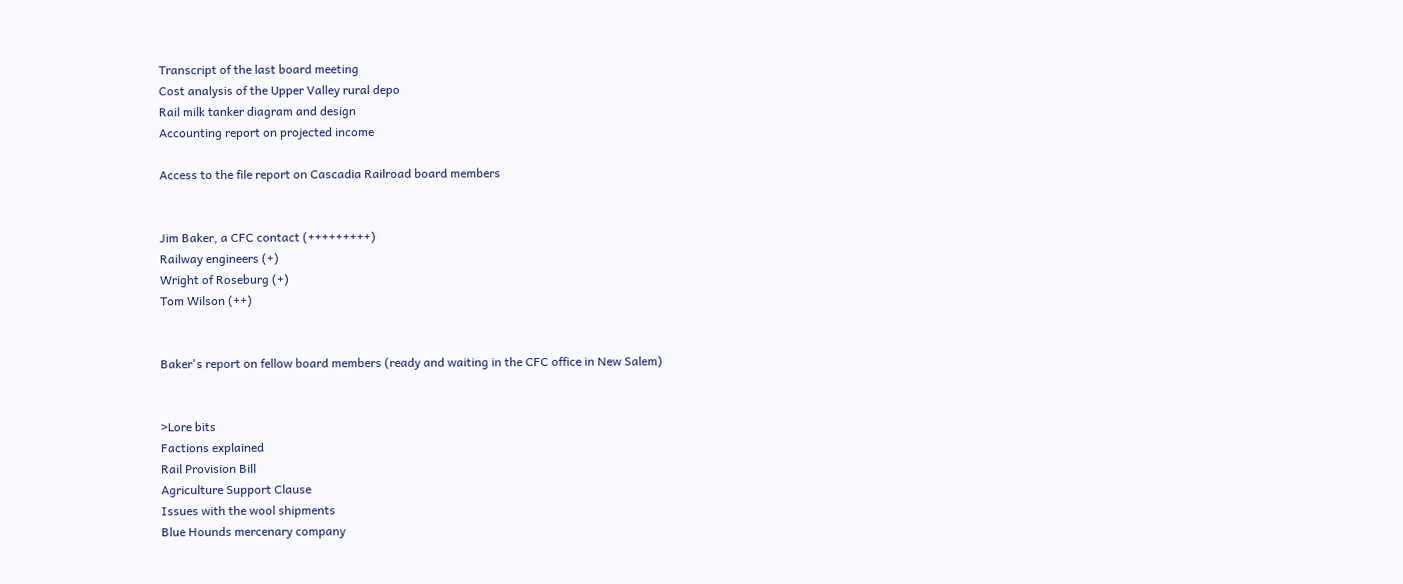Transcript of the last board meeting
Cost analysis of the Upper Valley rural depo
Rail milk tanker diagram and design
Accounting report on projected income

Access to the file report on Cascadia Railroad board members


Jim Baker, a CFC contact (+++++++++)
Railway engineers (+)
Wright of Roseburg (+)
Tom Wilson (++)


Baker's report on fellow board members (ready and waiting in the CFC office in New Salem)


>Lore bits
Factions explained
Rail Provision Bill
Agriculture Support Clause
Issues with the wool shipments
Blue Hounds mercenary company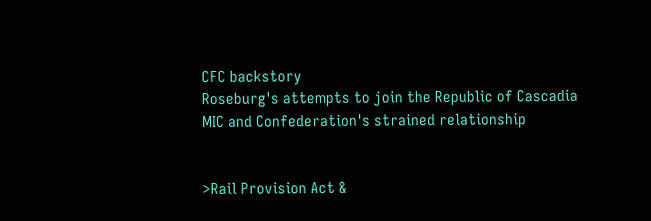CFC backstory
Roseburg's attempts to join the Republic of Cascadia
MIC and Confederation's strained relationship


>Rail Provision Act &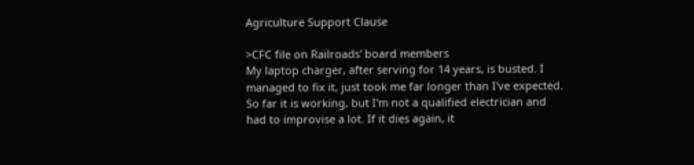Agriculture Support Clause

>CFC file on Railroads' board members
My laptop charger, after serving for 14 years, is busted. I managed to fix it, just took me far longer than I've expected. So far it is working, but I'm not a qualified electrician and had to improvise a lot. If it dies again, it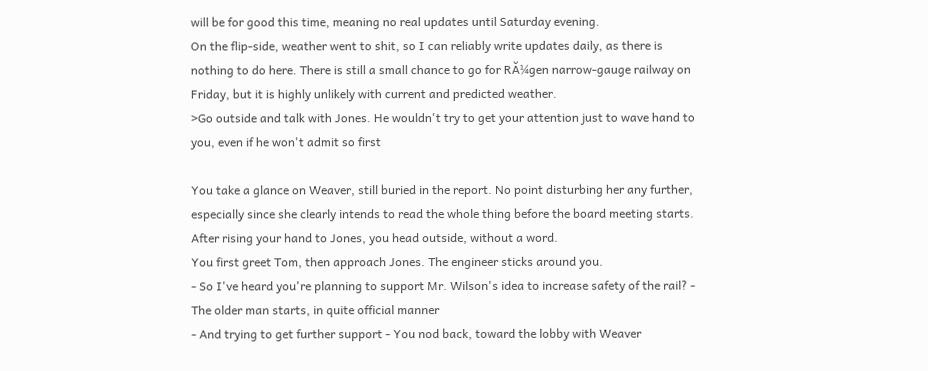will be for good this time, meaning no real updates until Saturday evening.
On the flip-side, weather went to shit, so I can reliably write updates daily, as there is nothing to do here. There is still a small chance to go for RĂ¼gen narrow-gauge railway on Friday, but it is highly unlikely with current and predicted weather.
>Go outside and talk with Jones. He wouldn't try to get your attention just to wave hand to you, even if he won't admit so first

You take a glance on Weaver, still buried in the report. No point disturbing her any further, especially since she clearly intends to read the whole thing before the board meeting starts. After rising your hand to Jones, you head outside, without a word.
You first greet Tom, then approach Jones. The engineer sticks around you.
- So I've heard you're planning to support Mr. Wilson's idea to increase safety of the rail? - The older man starts, in quite official manner
- And trying to get further support - You nod back, toward the lobby with Weaver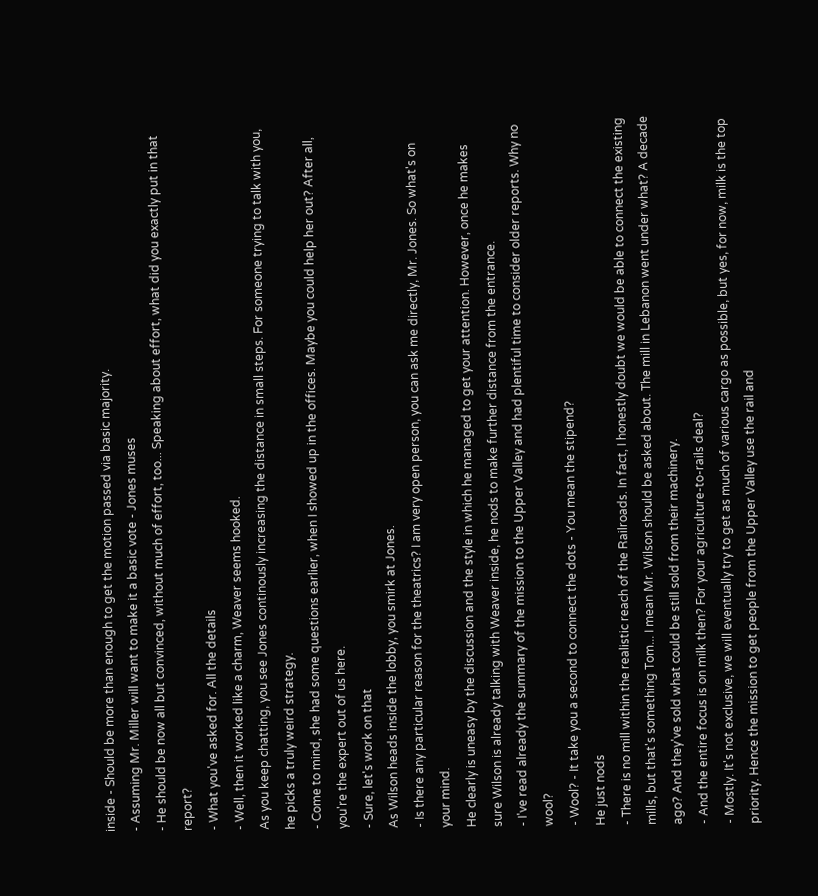inside - Should be more than enough to get the motion passed via basic majority.
- Assuming Mr. Miller will want to make it a basic vote - Jones muses
- He should be now all but convinced, without much of effort, too... Speaking about effort, what did you exactly put in that report?
- What you've asked for. All the details
- Well, then it worked like a charm, Weaver seems hooked.
As you keep chatting, you see Jones continously increasing the distance in small steps. For someone trying to talk with you, he picks a truly weird strategy.
- Come to mind, she had some questions earlier, when I showed up in the offices. Maybe you could help her out? After all, you're the expert out of us here.
- Sure, let's work on that
As Wilson heads inside the lobby, you smirk at Jones.
- Is there any particular reason for the theatrics? I am very open person, you can ask me directly, Mr. Jones. So what's on your mind.
He clearly is uneasy by the discussion and the style in which he managed to get your attention. However, once he makes sure Wilson is already talking with Weaver inside, he nods to make further distance from the entrance.
- I've read already the summary of the mission to the Upper Valley and had plentiful time to consider older reports. Why no wool?
- Wool? - It take you a second to connect the dots - You mean the stipend?
He just nods
- There is no mill within the realistic reach of the Railroads. In fact, I honestly doubt we would be able to connect the existing mills, but that's something Tom... I mean Mr. Wilson should be asked about. The mill in Lebanon went under what? A decade ago? And they've sold what could be still sold from their machinery.
- And the entire focus is on milk then? For your agriculture-to-rails deal?
- Mostly. It's not exclusive, we will eventually try to get as much of various cargo as possible, but yes, for now, milk is the top priority. Hence the mission to get people from the Upper Valley use the rail and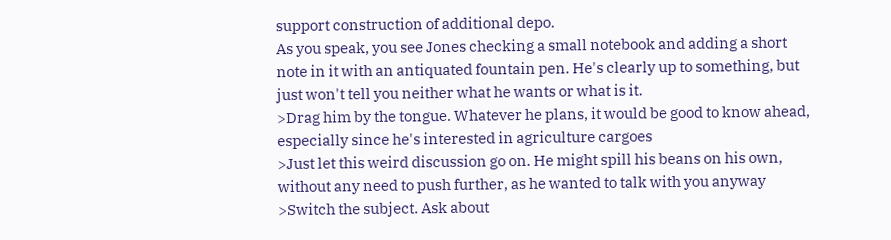support construction of additional depo.
As you speak, you see Jones checking a small notebook and adding a short note in it with an antiquated fountain pen. He's clearly up to something, but just won't tell you neither what he wants or what is it.
>Drag him by the tongue. Whatever he plans, it would be good to know ahead, especially since he's interested in agriculture cargoes
>Just let this weird discussion go on. He might spill his beans on his own, without any need to push further, as he wanted to talk with you anyway
>Switch the subject. Ask about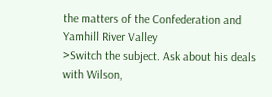the matters of the Confederation and Yamhill River Valley
>Switch the subject. Ask about his deals with Wilson,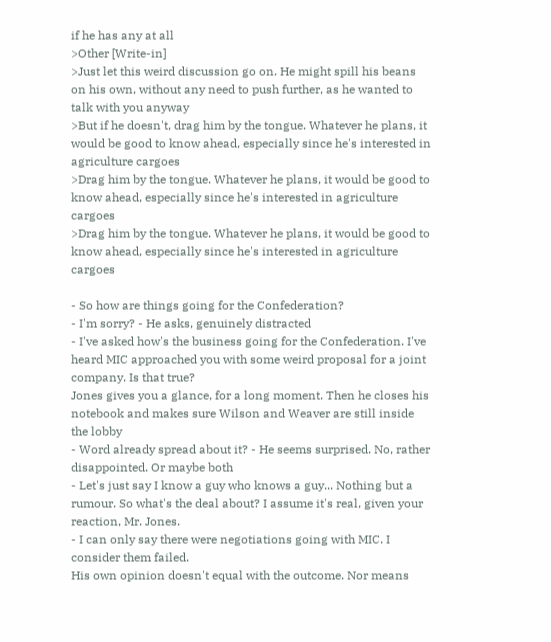if he has any at all
>Other [Write-in]
>Just let this weird discussion go on. He might spill his beans on his own, without any need to push further, as he wanted to talk with you anyway
>But if he doesn't, drag him by the tongue. Whatever he plans, it would be good to know ahead, especially since he's interested in agriculture cargoes
>Drag him by the tongue. Whatever he plans, it would be good to know ahead, especially since he's interested in agriculture cargoes
>Drag him by the tongue. Whatever he plans, it would be good to know ahead, especially since he's interested in agriculture cargoes

- So how are things going for the Confederation?
- I'm sorry? - He asks, genuinely distracted
- I've asked how's the business going for the Confederation. I've heard MIC approached you with some weird proposal for a joint company. Is that true?
Jones gives you a glance, for a long moment. Then he closes his notebook and makes sure Wilson and Weaver are still inside the lobby
- Word already spread about it? - He seems surprised. No, rather disappointed. Or maybe both
- Let's just say I know a guy who knows a guy... Nothing but a rumour. So what's the deal about? I assume it's real, given your reaction, Mr. Jones.
- I can only say there were negotiations going with MIC. I consider them failed.
His own opinion doesn't equal with the outcome. Nor means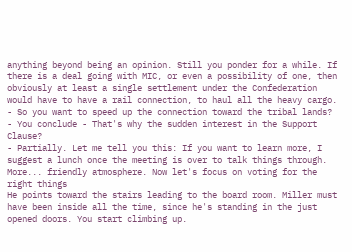anything beyond being an opinion. Still you ponder for a while. If there is a deal going with MIC, or even a possibility of one, then obviously at least a single settlement under the Confederation would have to have a rail connection, to haul all the heavy cargo.
- So you want to speed up the connection toward the tribal lands? - You conclude - That's why the sudden interest in the Support Clause?
- Partially. Let me tell you this: If you want to learn more, I suggest a lunch once the meeting is over to talk things through. More... friendly atmosphere. Now let's focus on voting for the right things
He points toward the stairs leading to the board room. Miller must have been inside all the time, since he's standing in the just opened doors. You start climbing up.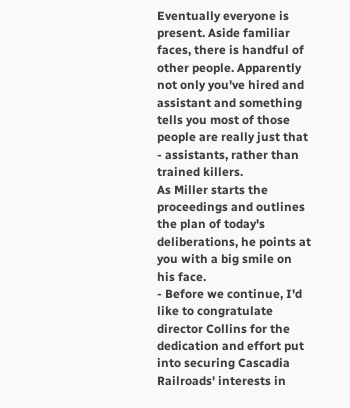Eventually everyone is present. Aside familiar faces, there is handful of other people. Apparently not only you've hired and assistant and something tells you most of those people are really just that - assistants, rather than trained killers.
As Miller starts the proceedings and outlines the plan of today's deliberations, he points at you with a big smile on his face.
- Before we continue, I'd like to congratulate director Collins for the dedication and effort put into securing Cascadia Railroads' interests in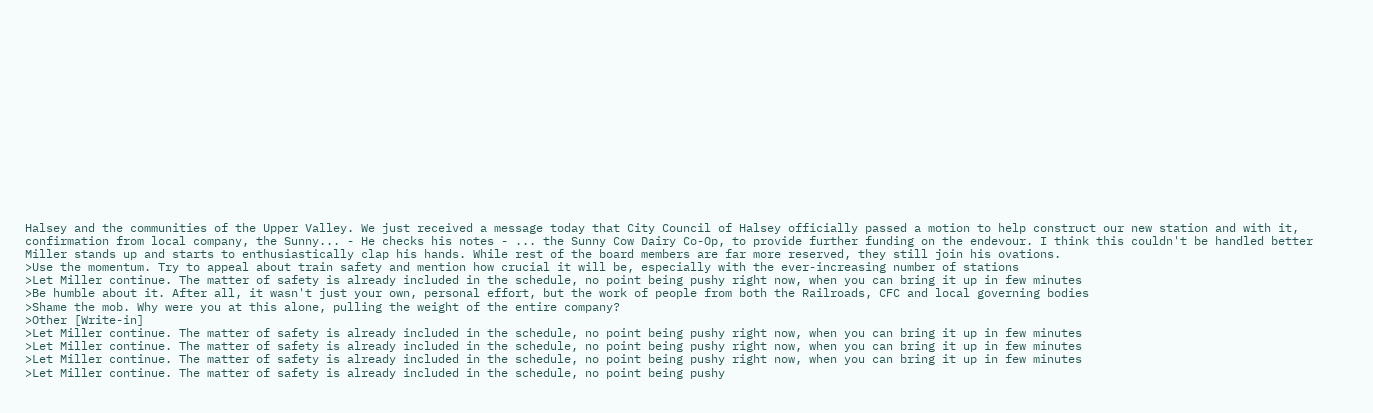Halsey and the communities of the Upper Valley. We just received a message today that City Council of Halsey officially passed a motion to help construct our new station and with it, confirmation from local company, the Sunny... - He checks his notes - ... the Sunny Cow Dairy Co-Op, to provide further funding on the endevour. I think this couldn't be handled better
Miller stands up and starts to enthusiastically clap his hands. While rest of the board members are far more reserved, they still join his ovations.
>Use the momentum. Try to appeal about train safety and mention how crucial it will be, especially with the ever-increasing number of stations
>Let Miller continue. The matter of safety is already included in the schedule, no point being pushy right now, when you can bring it up in few minutes
>Be humble about it. After all, it wasn't just your own, personal effort, but the work of people from both the Railroads, CFC and local governing bodies
>Shame the mob. Why were you at this alone, pulling the weight of the entire company?
>Other [Write-in]
>Let Miller continue. The matter of safety is already included in the schedule, no point being pushy right now, when you can bring it up in few minutes
>Let Miller continue. The matter of safety is already included in the schedule, no point being pushy right now, when you can bring it up in few minutes
>Let Miller continue. The matter of safety is already included in the schedule, no point being pushy right now, when you can bring it up in few minutes
>Let Miller continue. The matter of safety is already included in the schedule, no point being pushy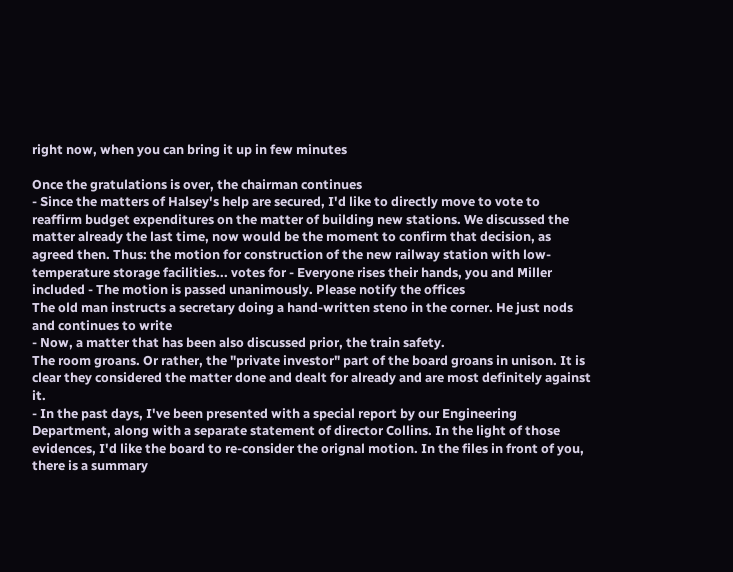right now, when you can bring it up in few minutes

Once the gratulations is over, the chairman continues
- Since the matters of Halsey's help are secured, I'd like to directly move to vote to reaffirm budget expenditures on the matter of building new stations. We discussed the matter already the last time, now would be the moment to confirm that decision, as agreed then. Thus: the motion for construction of the new railway station with low-temperature storage facilities... votes for - Everyone rises their hands, you and Miller included - The motion is passed unanimously. Please notify the offices
The old man instructs a secretary doing a hand-written steno in the corner. He just nods and continues to write
- Now, a matter that has been also discussed prior, the train safety.
The room groans. Or rather, the "private investor" part of the board groans in unison. It is clear they considered the matter done and dealt for already and are most definitely against it.
- In the past days, I've been presented with a special report by our Engineering Department, along with a separate statement of director Collins. In the light of those evidences, I'd like the board to re-consider the orignal motion. In the files in front of you, there is a summary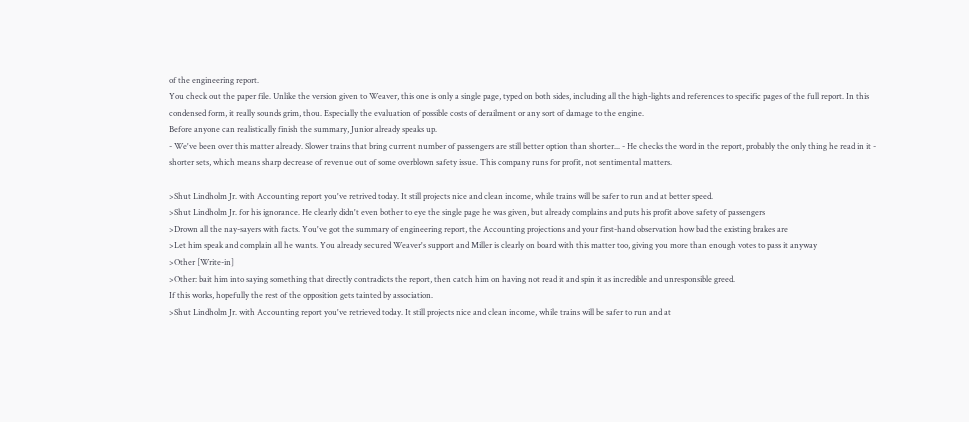of the engineering report.
You check out the paper file. Unlike the version given to Weaver, this one is only a single page, typed on both sides, including all the high-lights and references to specific pages of the full report. In this condensed form, it really sounds grim, thou. Especially the evaluation of possible costs of derailment or any sort of damage to the engine.
Before anyone can realistically finish the summary, Junior already speaks up.
- We've been over this matter already. Slower trains that bring current number of passengers are still better option than shorter... - He checks the word in the report, probably the only thing he read in it - shorter sets, which means sharp decrease of revenue out of some overblown safety issue. This company runs for profit, not sentimental matters.

>Shut Lindholm Jr. with Accounting report you've retrived today. It still projects nice and clean income, while trains will be safer to run and at better speed.
>Shut Lindholm Jr. for his ignorance. He clearly didn't even bother to eye the single page he was given, but already complains and puts his profit above safety of passengers
>Drown all the nay-sayers with facts. You've got the summary of engineering report, the Accounting projections and your first-hand observation how bad the existing brakes are
>Let him speak and complain all he wants. You already secured Weaver's support and Miller is clearly on board with this matter too, giving you more than enough votes to pass it anyway
>Other [Write-in]
>Other: bait him into saying something that directly contradicts the report, then catch him on having not read it and spin it as incredible and unresponsible greed.
If this works, hopefully the rest of the opposition gets tainted by association.
>Shut Lindholm Jr. with Accounting report you've retrieved today. It still projects nice and clean income, while trains will be safer to run and at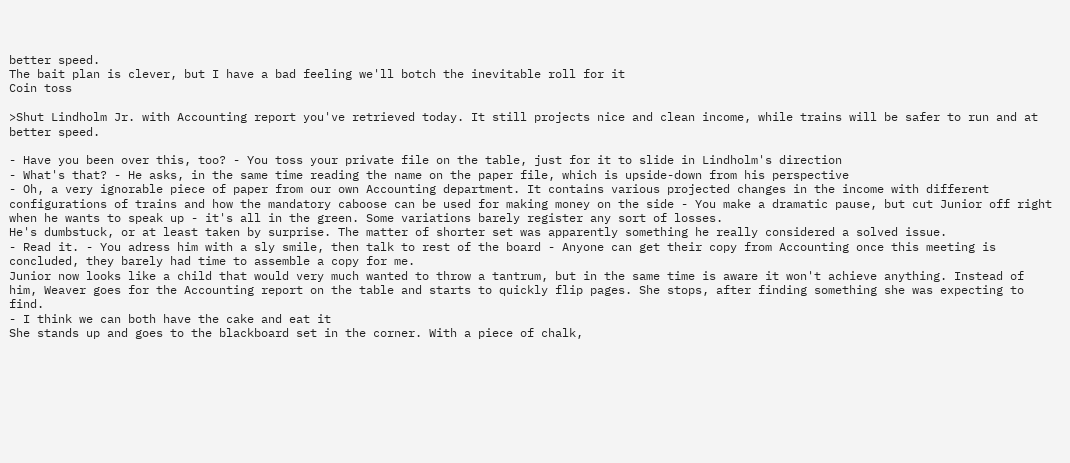better speed.
The bait plan is clever, but I have a bad feeling we'll botch the inevitable roll for it
Coin toss

>Shut Lindholm Jr. with Accounting report you've retrieved today. It still projects nice and clean income, while trains will be safer to run and at better speed.

- Have you been over this, too? - You toss your private file on the table, just for it to slide in Lindholm's direction
- What's that? - He asks, in the same time reading the name on the paper file, which is upside-down from his perspective
- Oh, a very ignorable piece of paper from our own Accounting department. It contains various projected changes in the income with different configurations of trains and how the mandatory caboose can be used for making money on the side - You make a dramatic pause, but cut Junior off right when he wants to speak up - it's all in the green. Some variations barely register any sort of losses.
He's dumbstuck, or at least taken by surprise. The matter of shorter set was apparently something he really considered a solved issue.
- Read it. - You adress him with a sly smile, then talk to rest of the board - Anyone can get their copy from Accounting once this meeting is concluded, they barely had time to assemble a copy for me.
Junior now looks like a child that would very much wanted to throw a tantrum, but in the same time is aware it won't achieve anything. Instead of him, Weaver goes for the Accounting report on the table and starts to quickly flip pages. She stops, after finding something she was expecting to find.
- I think we can both have the cake and eat it
She stands up and goes to the blackboard set in the corner. With a piece of chalk,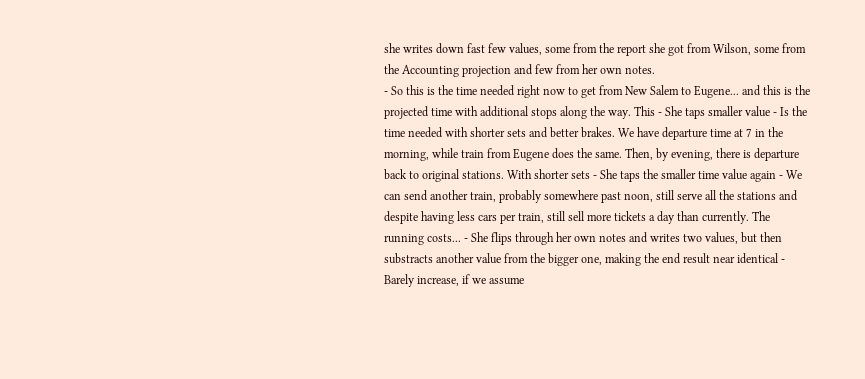she writes down fast few values, some from the report she got from Wilson, some from the Accounting projection and few from her own notes.
- So this is the time needed right now to get from New Salem to Eugene... and this is the projected time with additional stops along the way. This - She taps smaller value - Is the time needed with shorter sets and better brakes. We have departure time at 7 in the morning, while train from Eugene does the same. Then, by evening, there is departure back to original stations. With shorter sets - She taps the smaller time value again - We can send another train, probably somewhere past noon, still serve all the stations and despite having less cars per train, still sell more tickets a day than currently. The running costs... - She flips through her own notes and writes two values, but then substracts another value from the bigger one, making the end result near identical - Barely increase, if we assume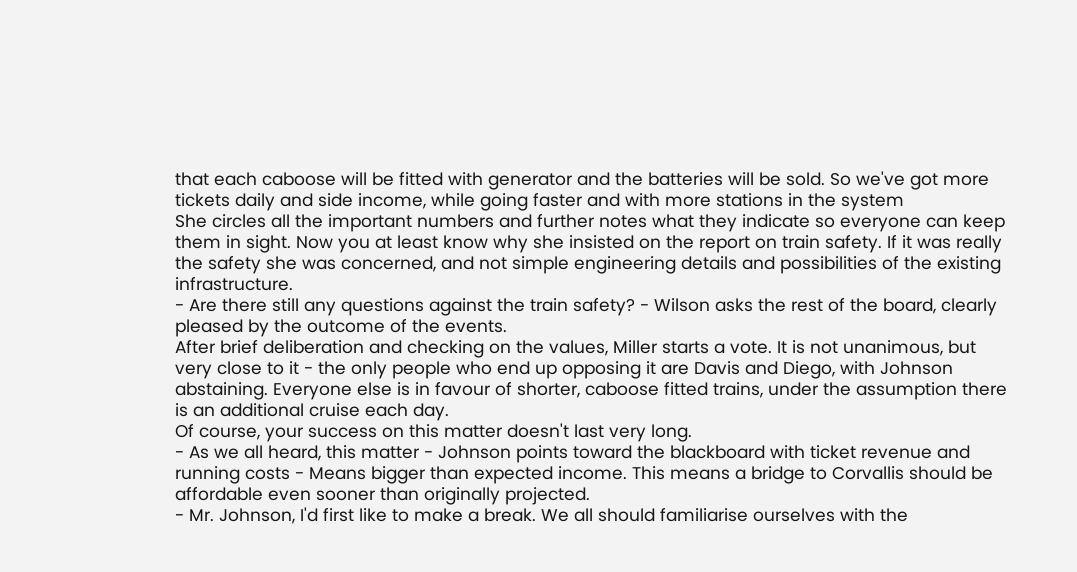that each caboose will be fitted with generator and the batteries will be sold. So we've got more tickets daily and side income, while going faster and with more stations in the system
She circles all the important numbers and further notes what they indicate so everyone can keep them in sight. Now you at least know why she insisted on the report on train safety. If it was really the safety she was concerned, and not simple engineering details and possibilities of the existing infrastructure.
- Are there still any questions against the train safety? - Wilson asks the rest of the board, clearly pleased by the outcome of the events.
After brief deliberation and checking on the values, Miller starts a vote. It is not unanimous, but very close to it - the only people who end up opposing it are Davis and Diego, with Johnson abstaining. Everyone else is in favour of shorter, caboose fitted trains, under the assumption there is an additional cruise each day.
Of course, your success on this matter doesn't last very long.
- As we all heard, this matter - Johnson points toward the blackboard with ticket revenue and running costs - Means bigger than expected income. This means a bridge to Corvallis should be affordable even sooner than originally projected.
- Mr. Johnson, I'd first like to make a break. We all should familiarise ourselves with the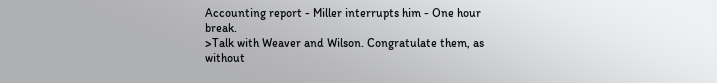Accounting report - Miller interrupts him - One hour break.
>Talk with Weaver and Wilson. Congratulate them, as without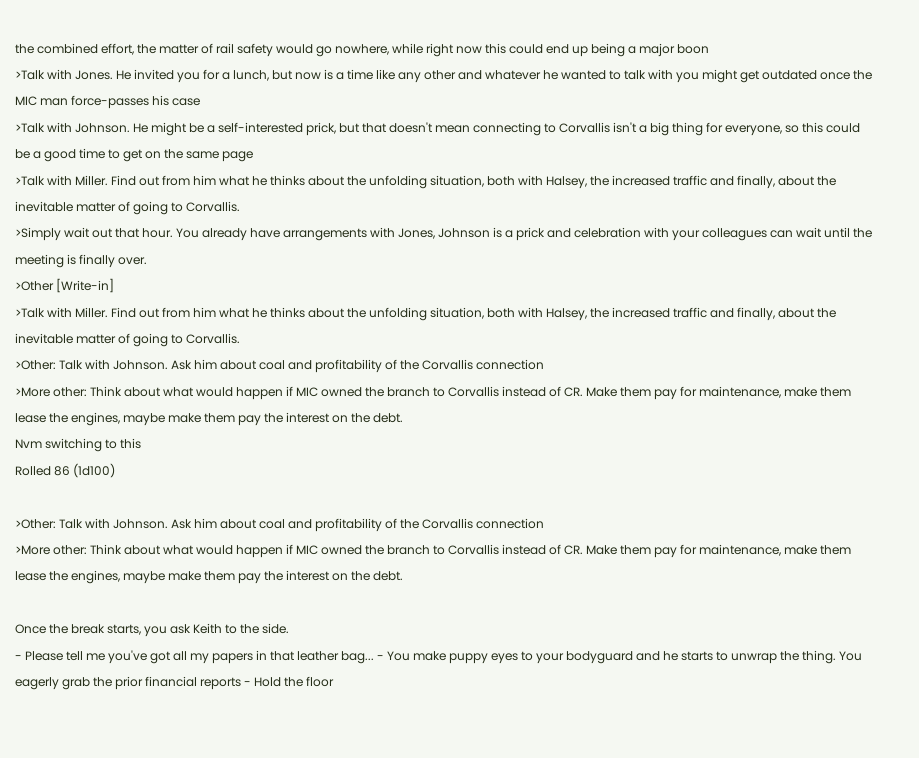the combined effort, the matter of rail safety would go nowhere, while right now this could end up being a major boon
>Talk with Jones. He invited you for a lunch, but now is a time like any other and whatever he wanted to talk with you might get outdated once the MIC man force-passes his case
>Talk with Johnson. He might be a self-interested prick, but that doesn't mean connecting to Corvallis isn't a big thing for everyone, so this could be a good time to get on the same page
>Talk with Miller. Find out from him what he thinks about the unfolding situation, both with Halsey, the increased traffic and finally, about the inevitable matter of going to Corvallis.
>Simply wait out that hour. You already have arrangements with Jones, Johnson is a prick and celebration with your colleagues can wait until the meeting is finally over.
>Other [Write-in]
>Talk with Miller. Find out from him what he thinks about the unfolding situation, both with Halsey, the increased traffic and finally, about the inevitable matter of going to Corvallis.
>Other: Talk with Johnson. Ask him about coal and profitability of the Corvallis connection
>More other: Think about what would happen if MIC owned the branch to Corvallis instead of CR. Make them pay for maintenance, make them lease the engines, maybe make them pay the interest on the debt.
Nvm switching to this
Rolled 86 (1d100)

>Other: Talk with Johnson. Ask him about coal and profitability of the Corvallis connection
>More other: Think about what would happen if MIC owned the branch to Corvallis instead of CR. Make them pay for maintenance, make them lease the engines, maybe make them pay the interest on the debt.

Once the break starts, you ask Keith to the side.
- Please tell me you've got all my papers in that leather bag... - You make puppy eyes to your bodyguard and he starts to unwrap the thing. You eagerly grab the prior financial reports - Hold the floor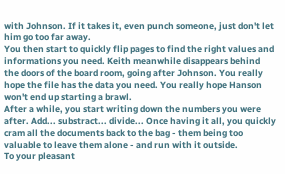with Johnson. If it takes it, even punch someone, just don't let him go too far away.
You then start to quickly flip pages to find the right values and informations you need. Keith meanwhile disappears behind the doors of the board room, going after Johnson. You really hope the file has the data you need. You really hope Hanson won't end up starting a brawl.
After a while, you start writing down the numbers you were after. Add... substract... divide... Once having it all, you quickly cram all the documents back to the bag - them being too valuable to leave them alone - and run with it outside.
To your pleasant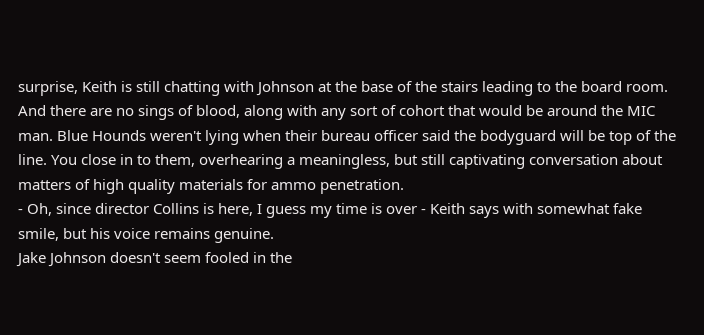surprise, Keith is still chatting with Johnson at the base of the stairs leading to the board room. And there are no sings of blood, along with any sort of cohort that would be around the MIC man. Blue Hounds weren't lying when their bureau officer said the bodyguard will be top of the line. You close in to them, overhearing a meaningless, but still captivating conversation about matters of high quality materials for ammo penetration.
- Oh, since director Collins is here, I guess my time is over - Keith says with somewhat fake smile, but his voice remains genuine.
Jake Johnson doesn't seem fooled in the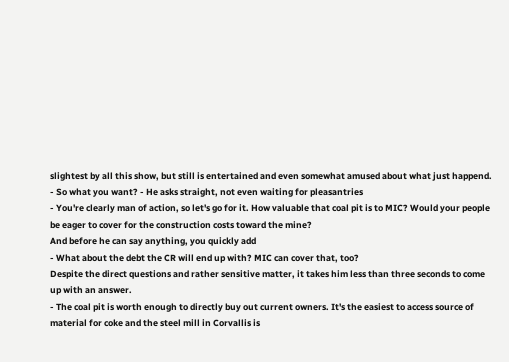slightest by all this show, but still is entertained and even somewhat amused about what just happend.
- So what you want? - He asks straight, not even waiting for pleasantries
- You're clearly man of action, so let's go for it. How valuable that coal pit is to MIC? Would your people be eager to cover for the construction costs toward the mine?
And before he can say anything, you quickly add
- What about the debt the CR will end up with? MIC can cover that, too?
Despite the direct questions and rather sensitive matter, it takes him less than three seconds to come up with an answer.
- The coal pit is worth enough to directly buy out current owners. It's the easiest to access source of material for coke and the steel mill in Corvallis is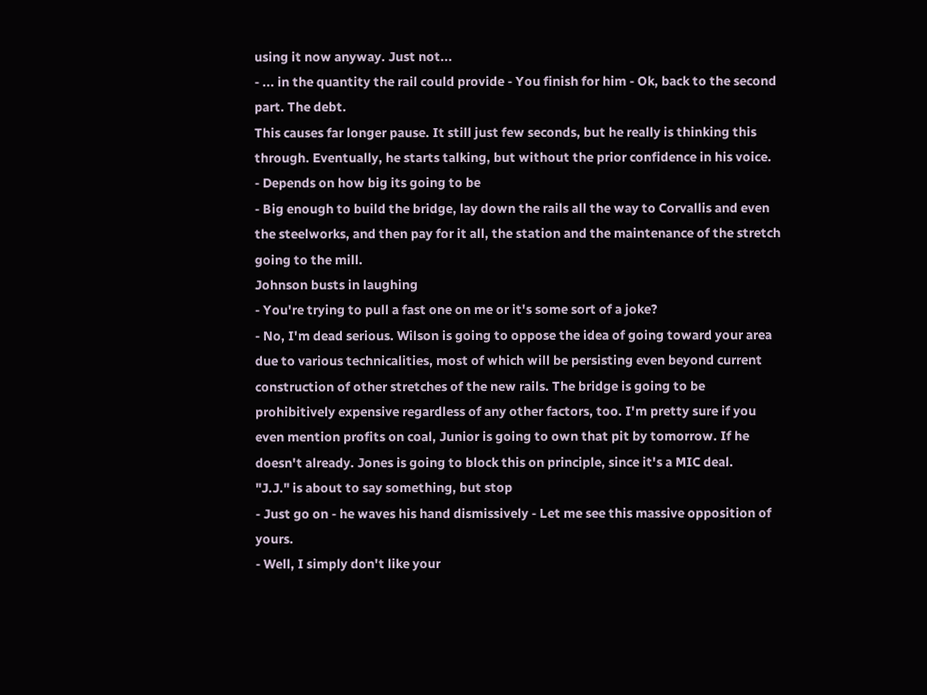using it now anyway. Just not...
- ... in the quantity the rail could provide - You finish for him - Ok, back to the second part. The debt.
This causes far longer pause. It still just few seconds, but he really is thinking this through. Eventually, he starts talking, but without the prior confidence in his voice.
- Depends on how big its going to be
- Big enough to build the bridge, lay down the rails all the way to Corvallis and even the steelworks, and then pay for it all, the station and the maintenance of the stretch going to the mill.
Johnson busts in laughing
- You're trying to pull a fast one on me or it's some sort of a joke?
- No, I'm dead serious. Wilson is going to oppose the idea of going toward your area due to various technicalities, most of which will be persisting even beyond current construction of other stretches of the new rails. The bridge is going to be prohibitively expensive regardless of any other factors, too. I'm pretty sure if you even mention profits on coal, Junior is going to own that pit by tomorrow. If he doesn't already. Jones is going to block this on principle, since it's a MIC deal.
"J.J." is about to say something, but stop
- Just go on - he waves his hand dismissively - Let me see this massive opposition of yours.
- Well, I simply don't like your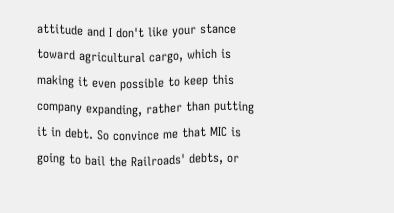attitude and I don't like your stance toward agricultural cargo, which is making it even possible to keep this company expanding, rather than putting it in debt. So convince me that MIC is going to bail the Railroads' debts, or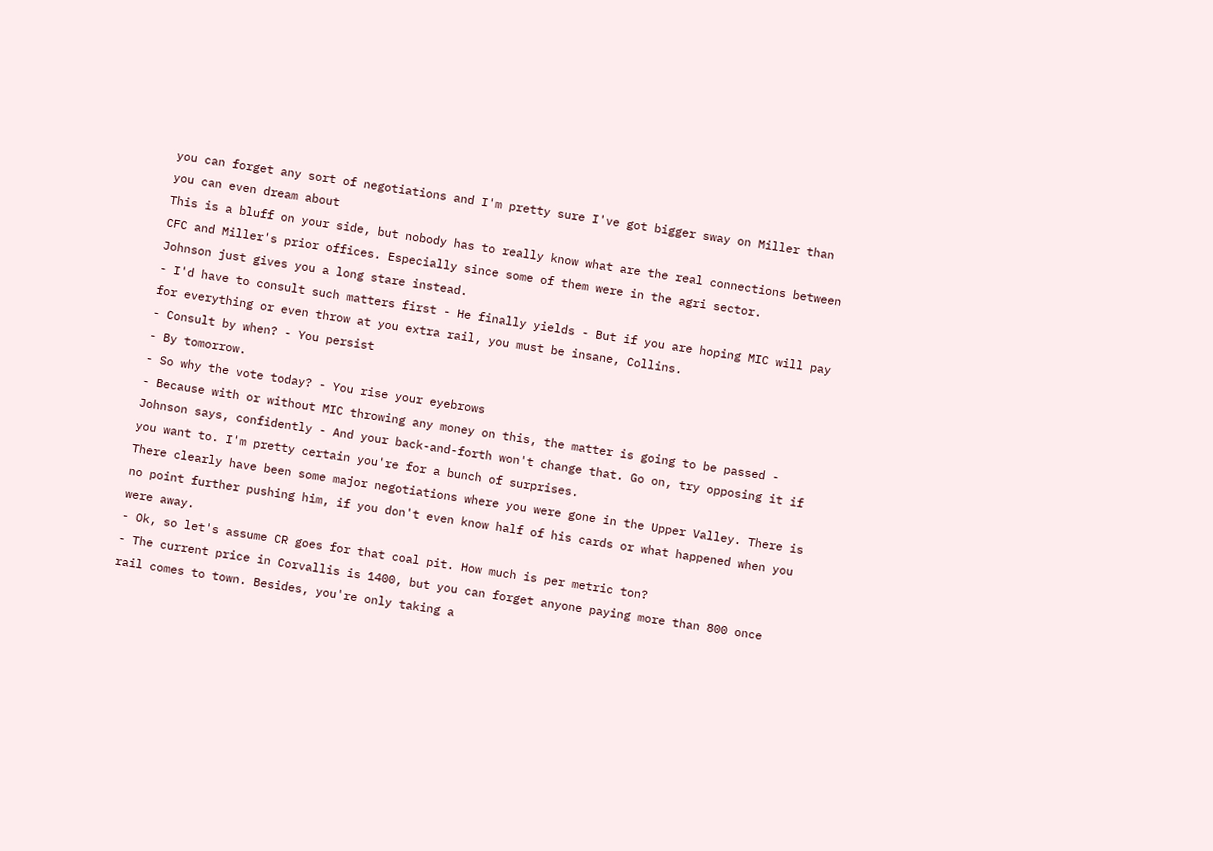you can forget any sort of negotiations and I'm pretty sure I've got bigger sway on Miller than you can even dream about
This is a bluff on your side, but nobody has to really know what are the real connections between CFC and Miller's prior offices. Especially since some of them were in the agri sector.
Johnson just gives you a long stare instead.
- I'd have to consult such matters first - He finally yields - But if you are hoping MIC will pay for everything or even throw at you extra rail, you must be insane, Collins.
- Consult by when? - You persist
- By tomorrow.
- So why the vote today? - You rise your eyebrows
- Because with or without MIC throwing any money on this, the matter is going to be passed - Johnson says, confidently - And your back-and-forth won't change that. Go on, try opposing it if you want to. I'm pretty certain you're for a bunch of surprises.
There clearly have been some major negotiations where you were gone in the Upper Valley. There is no point further pushing him, if you don't even know half of his cards or what happened when you were away.
- Ok, so let's assume CR goes for that coal pit. How much is per metric ton?
- The current price in Corvallis is 1400, but you can forget anyone paying more than 800 once rail comes to town. Besides, you're only taking a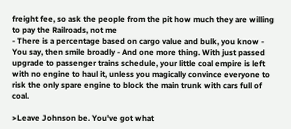freight fee, so ask the people from the pit how much they are willing to pay the Railroads, not me
- There is a percentage based on cargo value and bulk, you know - You say, then smile broadly - And one more thing. With just passed upgrade to passenger trains schedule, your little coal empire is left with no engine to haul it, unless you magically convince everyone to risk the only spare engine to block the main trunk with cars full of coal.

>Leave Johnson be. You've got what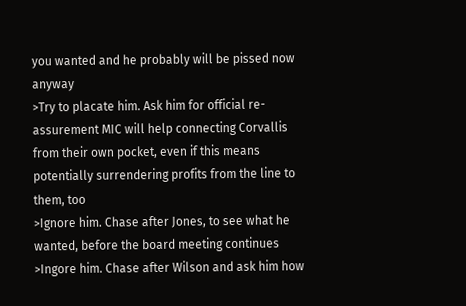you wanted and he probably will be pissed now anyway
>Try to placate him. Ask him for official re-assurement MIC will help connecting Corvallis from their own pocket, even if this means potentially surrendering profits from the line to them, too
>Ignore him. Chase after Jones, to see what he wanted, before the board meeting continues
>Ingore him. Chase after Wilson and ask him how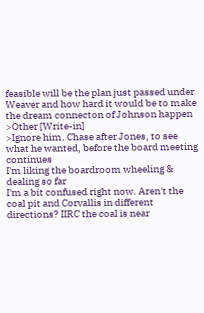feasible will be the plan just passed under Weaver and how hard it would be to make the dream connecton of Johnson happen
>Other [Write-in]
>Ignore him. Chase after Jones, to see what he wanted, before the board meeting continues
I'm liking the boardroom wheeling & dealing so far
I'm a bit confused right now. Aren't the coal pit and Corvallis in different directions? IIRC the coal is near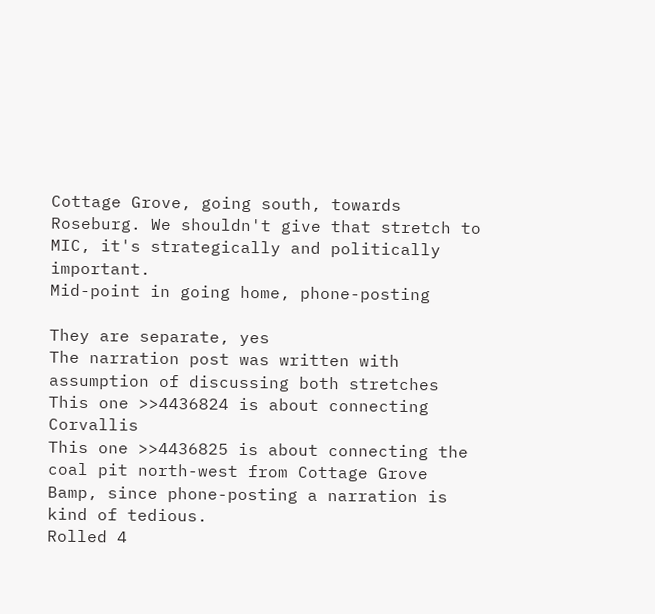Cottage Grove, going south, towards Roseburg. We shouldn't give that stretch to MIC, it's strategically and politically important.
Mid-point in going home, phone-posting

They are separate, yes
The narration post was written with assumption of discussing both stretches
This one >>4436824 is about connecting Corvallis
This one >>4436825 is about connecting the coal pit north-west from Cottage Grove
Bamp, since phone-posting a narration is kind of tedious.
Rolled 4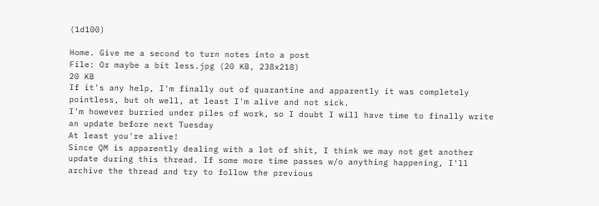(1d100)

Home. Give me a second to turn notes into a post
File: Or maybe a bit less.jpg (20 KB, 238x218)
20 KB
If it's any help, I'm finally out of quarantine and apparently it was completely pointless, but oh well, at least I'm alive and not sick.
I'm however burried under piles of work, so I doubt I will have time to finally write an update before next Tuesday
At least you're alive!
Since QM is apparently dealing with a lot of shit, I think we may not get another update during this thread. If some more time passes w/o anything happening, I'll archive the thread and try to follow the previous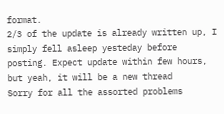format.
2/3 of the update is already written up, I simply fell asleep yesteday before posting. Expect update within few hours, but yeah, it will be a new thread
Sorry for all the assorted problems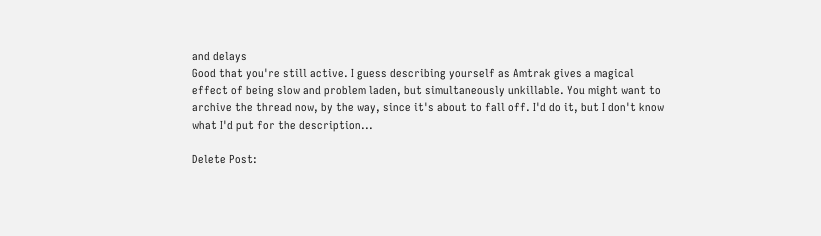and delays
Good that you're still active. I guess describing yourself as Amtrak gives a magical effect of being slow and problem laden, but simultaneously unkillable. You might want to archive the thread now, by the way, since it's about to fall off. I'd do it, but I don't know what I'd put for the description...

Delete Post: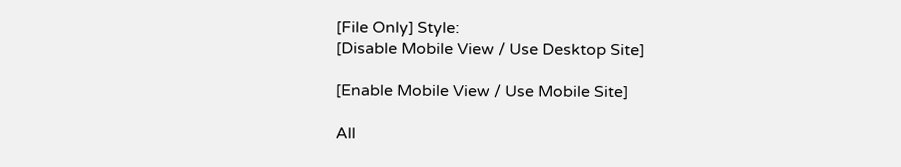[File Only] Style:
[Disable Mobile View / Use Desktop Site]

[Enable Mobile View / Use Mobile Site]

All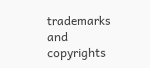trademarks and copyrights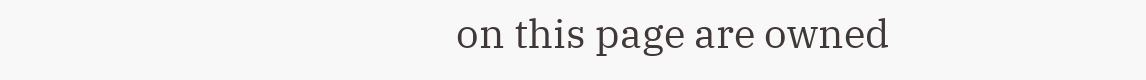on this page are owned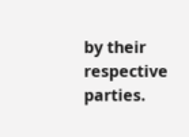by their respective parties.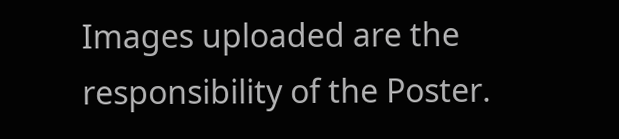Images uploaded are the responsibility of the Poster.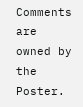Comments are owned by the Poster.